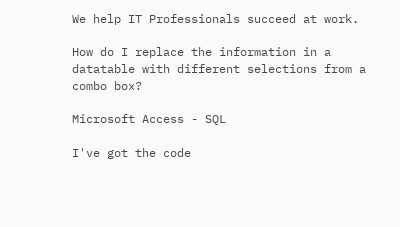We help IT Professionals succeed at work.

How do I replace the information in a datatable with different selections from a combo box?

Microsoft Access - SQL

I've got the code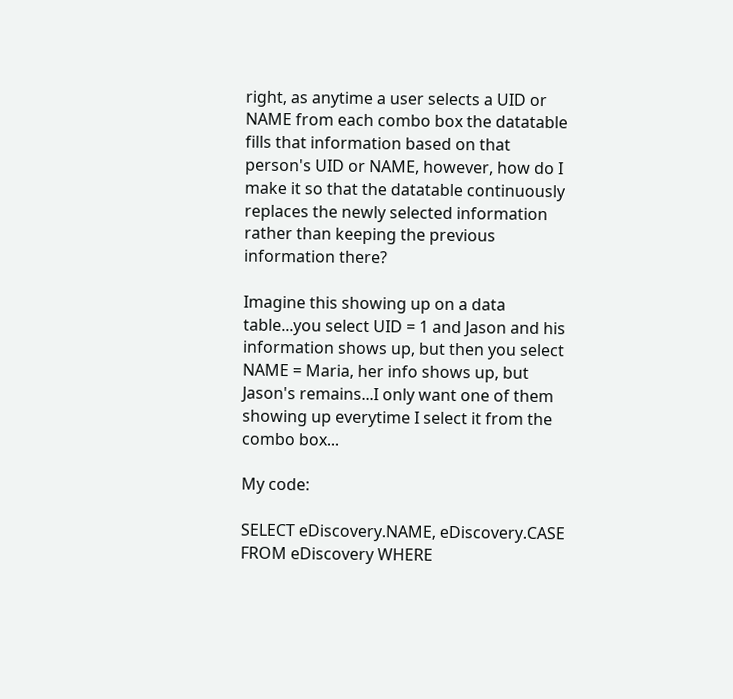right, as anytime a user selects a UID or NAME from each combo box the datatable fills that information based on that person's UID or NAME, however, how do I make it so that the datatable continuously replaces the newly selected information rather than keeping the previous information there?

Imagine this showing up on a data table...you select UID = 1 and Jason and his information shows up, but then you select NAME = Maria, her info shows up, but Jason's remains...I only want one of them showing up everytime I select it from the combo box...

My code:

SELECT eDiscovery.NAME, eDiscovery.CASE FROM eDiscovery WHERE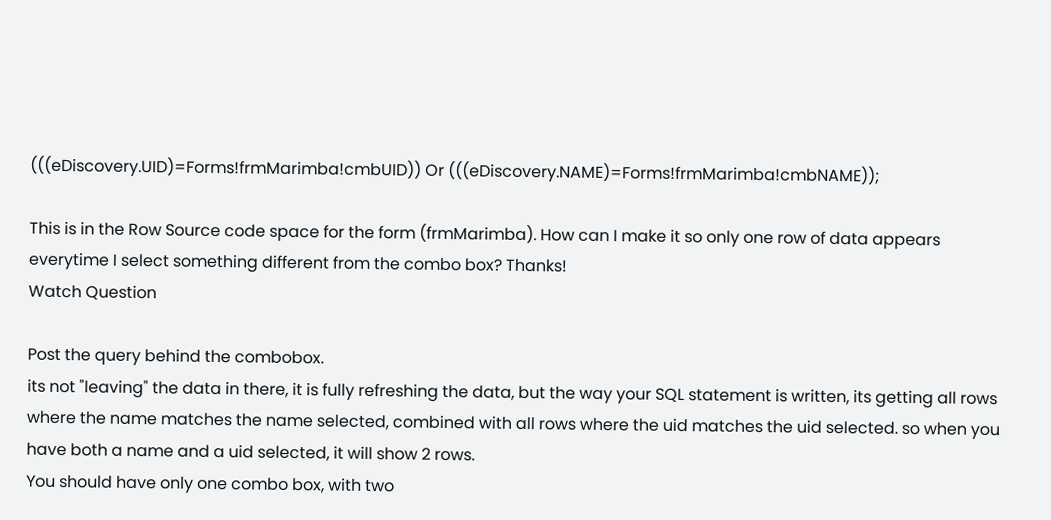(((eDiscovery.UID)=Forms!frmMarimba!cmbUID)) Or (((eDiscovery.NAME)=Forms!frmMarimba!cmbNAME));

This is in the Row Source code space for the form (frmMarimba). How can I make it so only one row of data appears everytime I select something different from the combo box? Thanks!
Watch Question

Post the query behind the combobox.
its not "leaving" the data in there, it is fully refreshing the data, but the way your SQL statement is written, its getting all rows where the name matches the name selected, combined with all rows where the uid matches the uid selected. so when you have both a name and a uid selected, it will show 2 rows.
You should have only one combo box, with two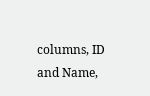columns, ID and Name,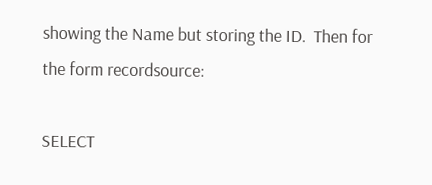showing the Name but storing the ID.  Then for the form recordsource:

SELECT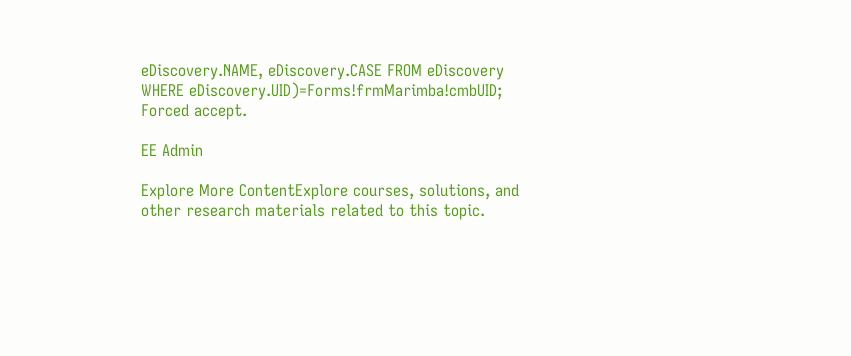eDiscovery.NAME, eDiscovery.CASE FROM eDiscovery WHERE eDiscovery.UID)=Forms!frmMarimba!cmbUID;
Forced accept.

EE Admin

Explore More ContentExplore courses, solutions, and other research materials related to this topic.